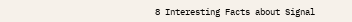8 Interesting Facts about Signal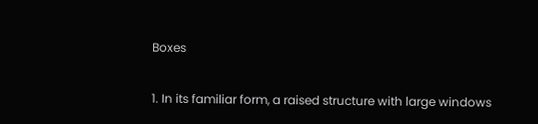Boxes

1. In its familiar form, a raised structure with large windows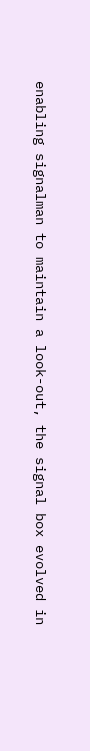enabling signalman to maintain a look-out, the signal box evolved in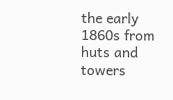the early 1860s from huts and towers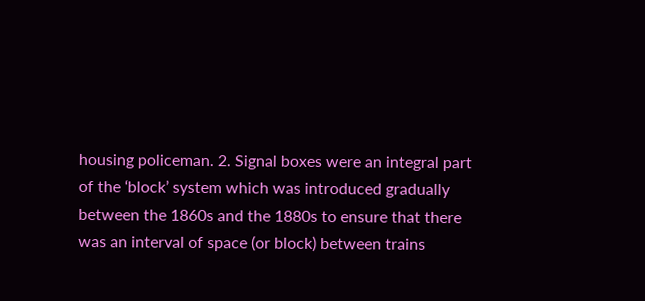housing policeman. 2. Signal boxes were an integral part of the ‘block’ system which was introduced gradually between the 1860s and the 1880s to ensure that there was an interval of space (or block) between trains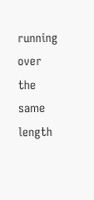running over the same length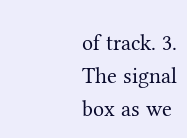of track. 3. The signal box as we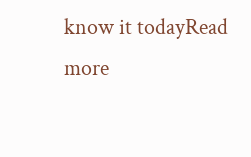know it todayRead more